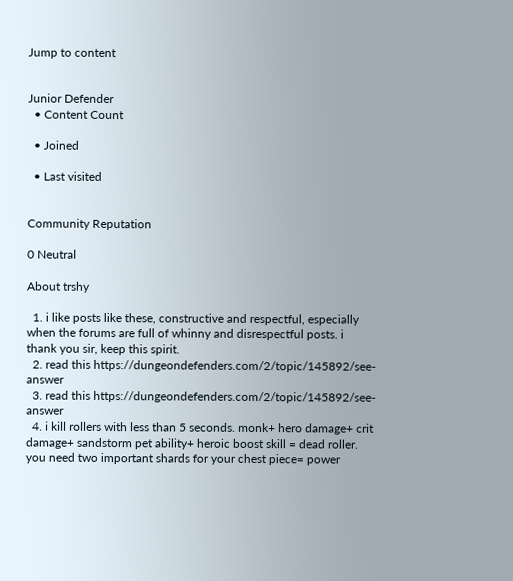Jump to content


Junior Defender
  • Content Count

  • Joined

  • Last visited


Community Reputation

0 Neutral

About trshy

  1. i like posts like these, constructive and respectful, especially when the forums are full of whinny and disrespectful posts. i thank you sir, keep this spirit.
  2. read this https://dungeondefenders.com/2/topic/145892/see-answer
  3. read this https://dungeondefenders.com/2/topic/145892/see-answer
  4. i kill rollers with less than 5 seconds. monk+ hero damage+ crit damage+ sandstorm pet ability+ heroic boost skill = dead roller. you need two important shards for your chest piece= power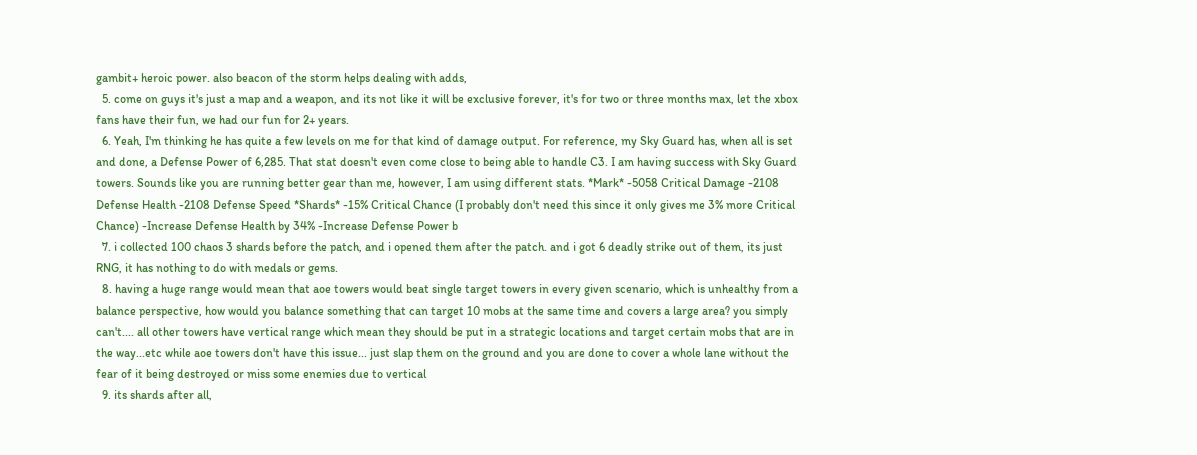gambit+ heroic power. also beacon of the storm helps dealing with adds,
  5. come on guys it's just a map and a weapon, and its not like it will be exclusive forever, it's for two or three months max, let the xbox fans have their fun, we had our fun for 2+ years.
  6. Yeah, I'm thinking he has quite a few levels on me for that kind of damage output. For reference, my Sky Guard has, when all is set and done, a Defense Power of 6,285. That stat doesn't even come close to being able to handle C3. I am having success with Sky Guard towers. Sounds like you are running better gear than me, however, I am using different stats. *Mark* -5058 Critical Damage -2108 Defense Health -2108 Defense Speed *Shards* -15% Critical Chance (I probably don't need this since it only gives me 3% more Critical Chance) -Increase Defense Health by 34% -Increase Defense Power b
  7. i collected 100 chaos 3 shards before the patch, and i opened them after the patch. and i got 6 deadly strike out of them, its just RNG, it has nothing to do with medals or gems.
  8. having a huge range would mean that aoe towers would beat single target towers in every given scenario, which is unhealthy from a balance perspective, how would you balance something that can target 10 mobs at the same time and covers a large area? you simply can't.... all other towers have vertical range which mean they should be put in a strategic locations and target certain mobs that are in the way...etc while aoe towers don't have this issue... just slap them on the ground and you are done to cover a whole lane without the fear of it being destroyed or miss some enemies due to vertical
  9. its shards after all,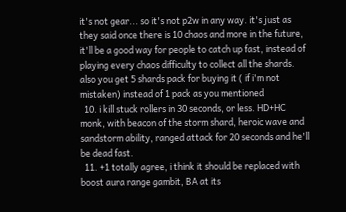it's not gear... so it's not p2w in any way. it's just as they said once there is 10 chaos and more in the future, it'll be a good way for people to catch up fast, instead of playing every chaos difficulty to collect all the shards. also you get 5 shards pack for buying it ( if i'm not mistaken) instead of 1 pack as you mentioned
  10. i kill stuck rollers in 30 seconds, or less. HD+HC monk, with beacon of the storm shard, heroic wave and sandstorm ability, ranged attack for 20 seconds and he'll be dead fast.
  11. +1 totally agree, i think it should be replaced with boost aura range gambit, BA at its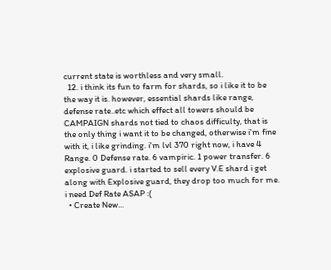current state is worthless and very small.
  12. i think its fun to farm for shards, so i like it to be the way it is. however, essential shards like range, defense rate..etc which effect all towers should be CAMPAIGN shards not tied to chaos difficulty, that is the only thing i want it to be changed, otherwise i'm fine with it, i like grinding. i'm lvl 370 right now, i have 4 Range. 0 Defense rate. 6 vampiric. 1 power transfer. 6 explosive guard. i started to sell every V.E shard i get along with Explosive guard, they drop too much for me. i need Def Rate ASAP :(
  • Create New...